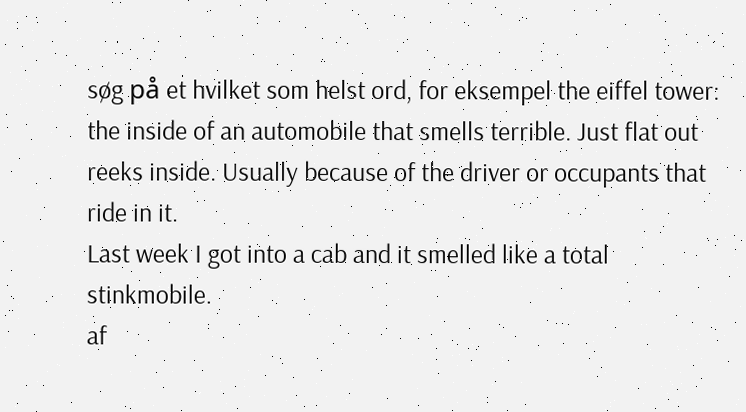søg på et hvilket som helst ord, for eksempel the eiffel tower:
the inside of an automobile that smells terrible. Just flat out reeks inside. Usually because of the driver or occupants that ride in it.
Last week I got into a cab and it smelled like a total stinkmobile.
af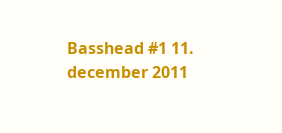Basshead #1 11. december 2011